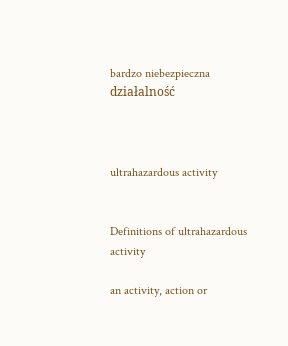bardzo niebezpieczna działalność



ultrahazardous activity


Definitions of ultrahazardous activity

an activity, action or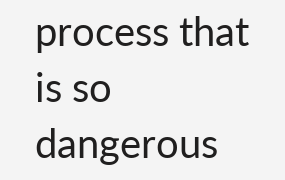process that is so dangerous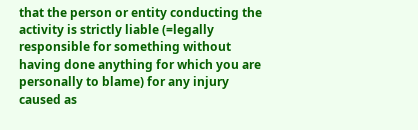that the person or entity conducting the activity is strictly liable (=legally responsible for something without having done anything for which you are personally to blame) for any injury caused as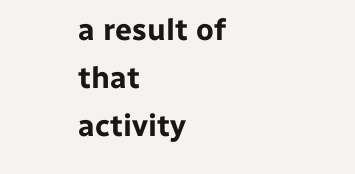a result of that activity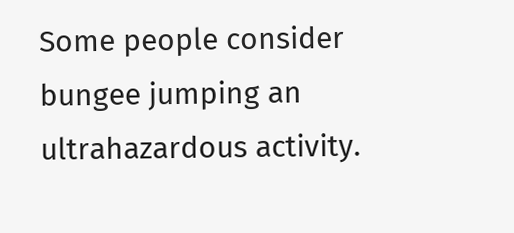Some people consider bungee jumping an ultrahazardous activity.